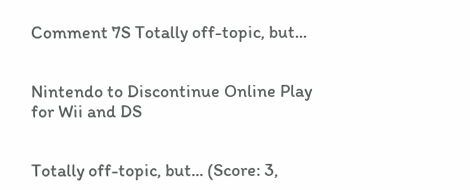Comment 7S Totally off-topic, but...


Nintendo to Discontinue Online Play for Wii and DS


Totally off-topic, but... (Score: 3,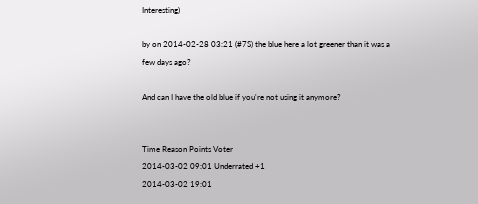Interesting)

by on 2014-02-28 03:21 (#7S) the blue here a lot greener than it was a few days ago?

And can I have the old blue if you're not using it anymore?


Time Reason Points Voter
2014-03-02 09:01 Underrated +1
2014-03-02 19:01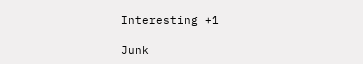Interesting +1

Junk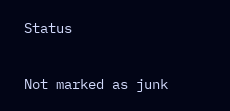Status

Not marked as junk